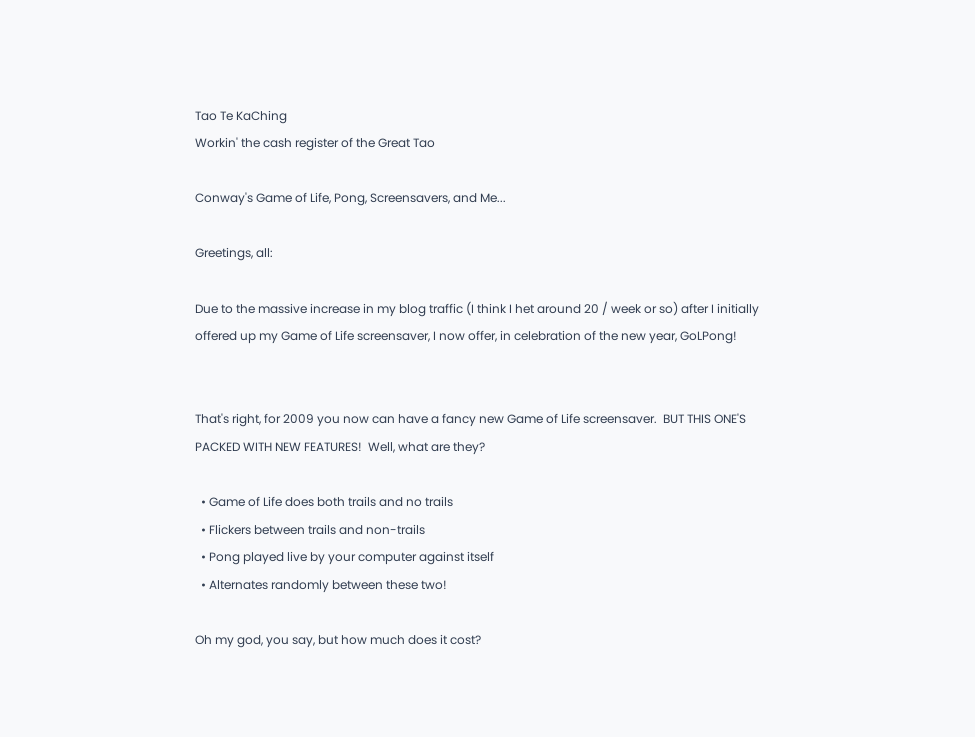Tao Te KaChing
Workin' the cash register of the Great Tao

Conway's Game of Life, Pong, Screensavers, and Me...

Greetings, all:

Due to the massive increase in my blog traffic (I think I het around 20 / week or so) after I initially offered up my Game of Life screensaver, I now offer, in celebration of the new year, GoLPong!


That's right, for 2009 you now can have a fancy new Game of Life screensaver.  BUT THIS ONE'S PACKED WITH NEW FEATURES!  Well, what are they?

  • Game of Life does both trails and no trails
  • Flickers between trails and non-trails
  • Pong played live by your computer against itself
  • Alternates randomly between these two!

Oh my god, you say, but how much does it cost?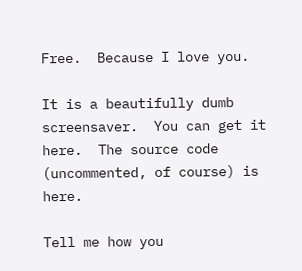Free.  Because I love you.

It is a beautifully dumb screensaver.  You can get it here.  The source code (uncommented, of course) is here.

Tell me how you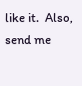like it.  Also, send me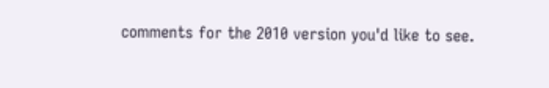comments for the 2010 version you'd like to see.